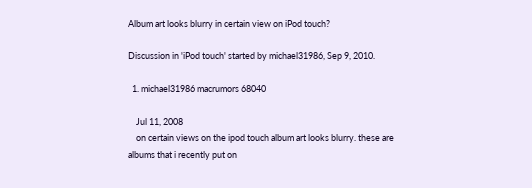Album art looks blurry in certain view on iPod touch?

Discussion in 'iPod touch' started by michael31986, Sep 9, 2010.

  1. michael31986 macrumors 68040

    Jul 11, 2008
    on certain views on the ipod touch album art looks blurry. these are albums that i recently put on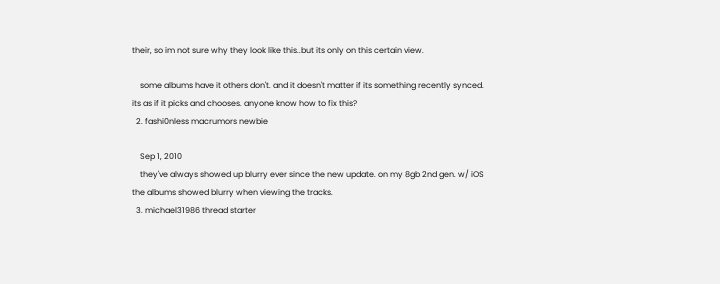their, so im not sure why they look like this..but its only on this certain view.

    some albums have it others don't. and it doesn't matter if its something recently synced. its as if it picks and chooses. anyone know how to fix this?
  2. fashi0nless macrumors newbie

    Sep 1, 2010
    they've always showed up blurry ever since the new update. on my 8gb 2nd gen. w/ iOS the albums showed blurry when viewing the tracks.
  3. michael31986 thread starter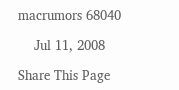macrumors 68040

    Jul 11, 2008

Share This Page